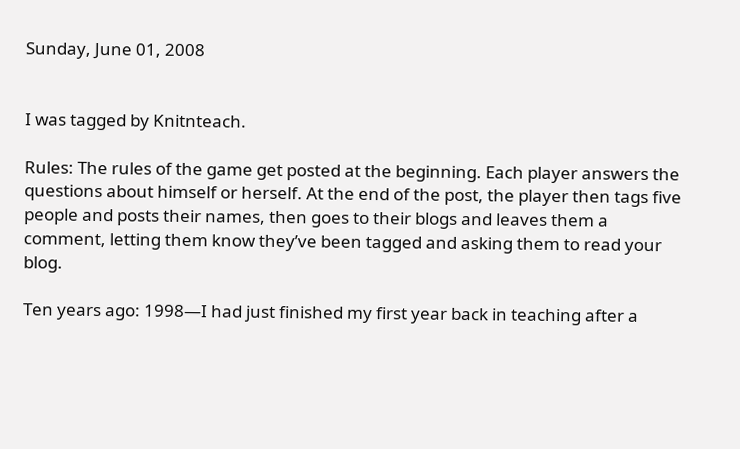Sunday, June 01, 2008


I was tagged by Knitnteach.

Rules: The rules of the game get posted at the beginning. Each player answers the questions about himself or herself. At the end of the post, the player then tags five people and posts their names, then goes to their blogs and leaves them a comment, letting them know they’ve been tagged and asking them to read your blog.

Ten years ago: 1998—I had just finished my first year back in teaching after a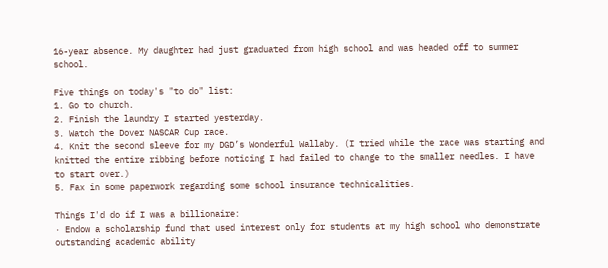16-year absence. My daughter had just graduated from high school and was headed off to summer school.

Five things on today's "to do" list:
1. Go to church.
2. Finish the laundry I started yesterday.
3. Watch the Dover NASCAR Cup race.
4. Knit the second sleeve for my DGD’s Wonderful Wallaby. (I tried while the race was starting and knitted the entire ribbing before noticing I had failed to change to the smaller needles. I have to start over.)
5. Fax in some paperwork regarding some school insurance technicalities.

Things I'd do if I was a billionaire:
· Endow a scholarship fund that used interest only for students at my high school who demonstrate outstanding academic ability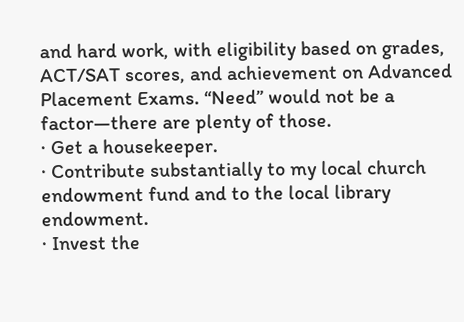and hard work, with eligibility based on grades, ACT/SAT scores, and achievement on Advanced Placement Exams. “Need” would not be a factor—there are plenty of those.
· Get a housekeeper.
· Contribute substantially to my local church endowment fund and to the local library endowment.
· Invest the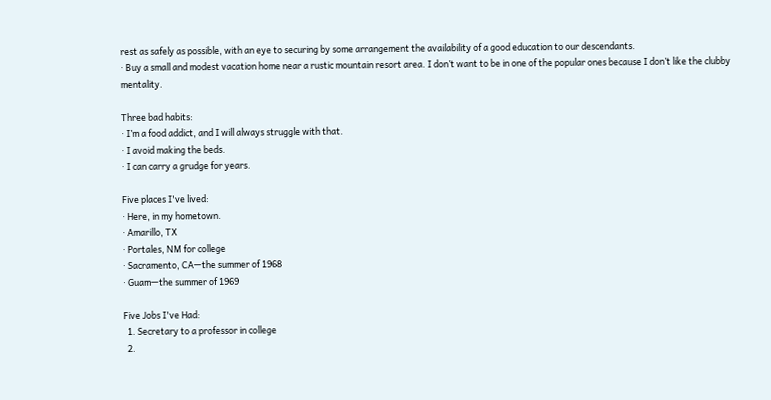rest as safely as possible, with an eye to securing by some arrangement the availability of a good education to our descendants.
· Buy a small and modest vacation home near a rustic mountain resort area. I don’t want to be in one of the popular ones because I don’t like the clubby mentality.

Three bad habits:
· I’m a food addict, and I will always struggle with that.
· I avoid making the beds.
· I can carry a grudge for years.

Five places I've lived:
· Here, in my hometown.
· Amarillo, TX
· Portales, NM for college
· Sacramento, CA—the summer of 1968
· Guam—the summer of 1969

Five Jobs I've Had:
  1. Secretary to a professor in college
  2.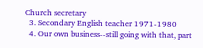Church secretary
  3. Secondary English teacher 1971-1980
  4. Our own business--still going with that, part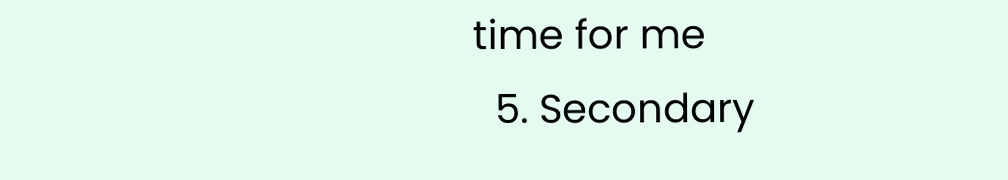time for me
  5. Secondary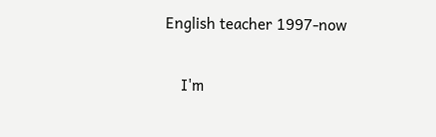English teacher 1997-now

    I'm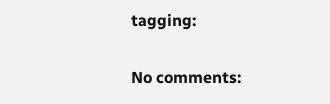tagging:

No comments: